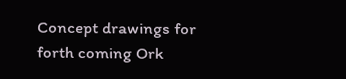Concept drawings for forth coming Ork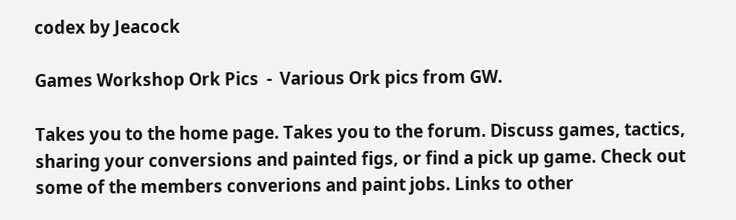codex by Jeacock

Games Workshop Ork Pics  -  Various Ork pics from GW.

Takes you to the home page. Takes you to the forum. Discuss games, tactics, sharing your conversions and painted figs, or find a pick up game. Check out some of the members converions and paint jobs. Links to other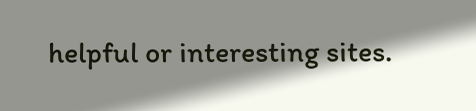helpful or interesting sites.